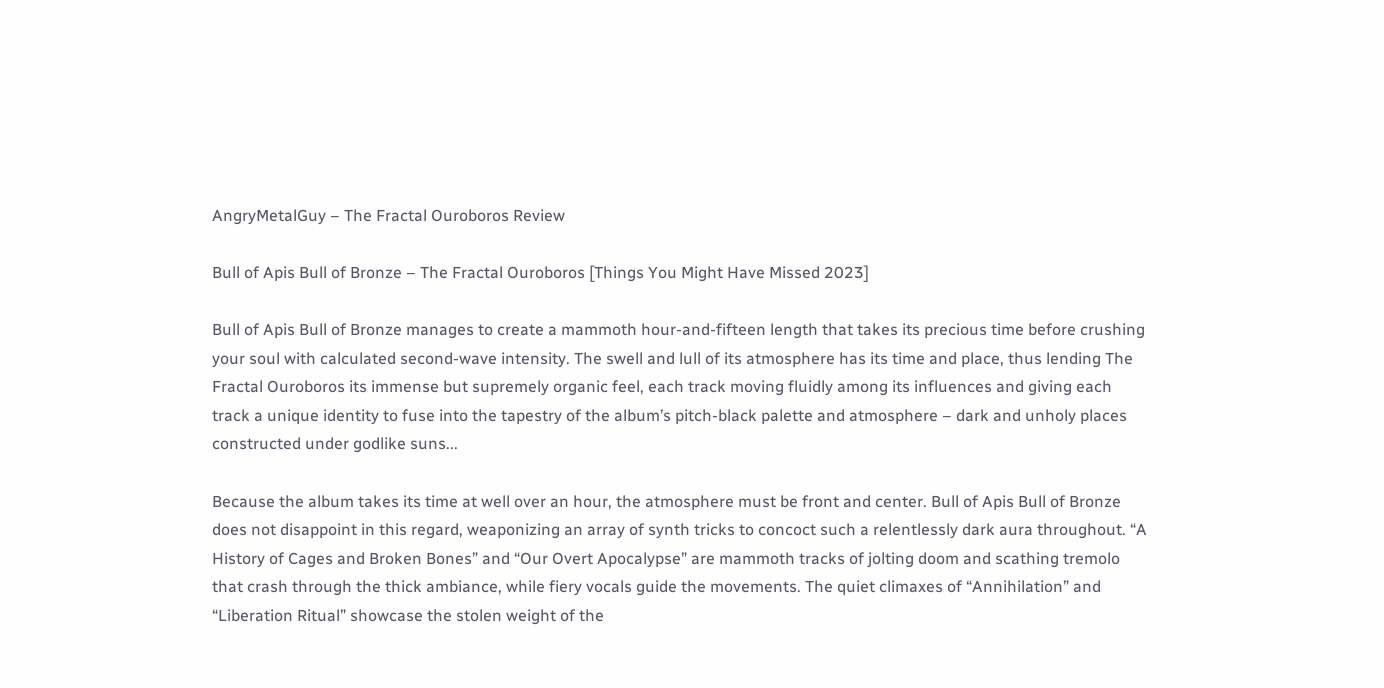AngryMetalGuy – The Fractal Ouroboros Review

Bull of Apis Bull of Bronze – The Fractal Ouroboros [Things You Might Have Missed 2023]

Bull of Apis Bull of Bronze manages to create a mammoth hour-and-fifteen length that takes its precious time before crushing your soul with calculated second-wave intensity. The swell and lull of its atmosphere has its time and place, thus lending The Fractal Ouroboros its immense but supremely organic feel, each track moving fluidly among its influences and giving each track a unique identity to fuse into the tapestry of the album’s pitch-black palette and atmosphere – dark and unholy places constructed under godlike suns...

Because the album takes its time at well over an hour, the atmosphere must be front and center. Bull of Apis Bull of Bronze does not disappoint in this regard, weaponizing an array of synth tricks to concoct such a relentlessly dark aura throughout. “A History of Cages and Broken Bones” and “Our Overt Apocalypse” are mammoth tracks of jolting doom and scathing tremolo that crash through the thick ambiance, while fiery vocals guide the movements. The quiet climaxes of “Annihilation” and “Liberation Ritual” showcase the stolen weight of the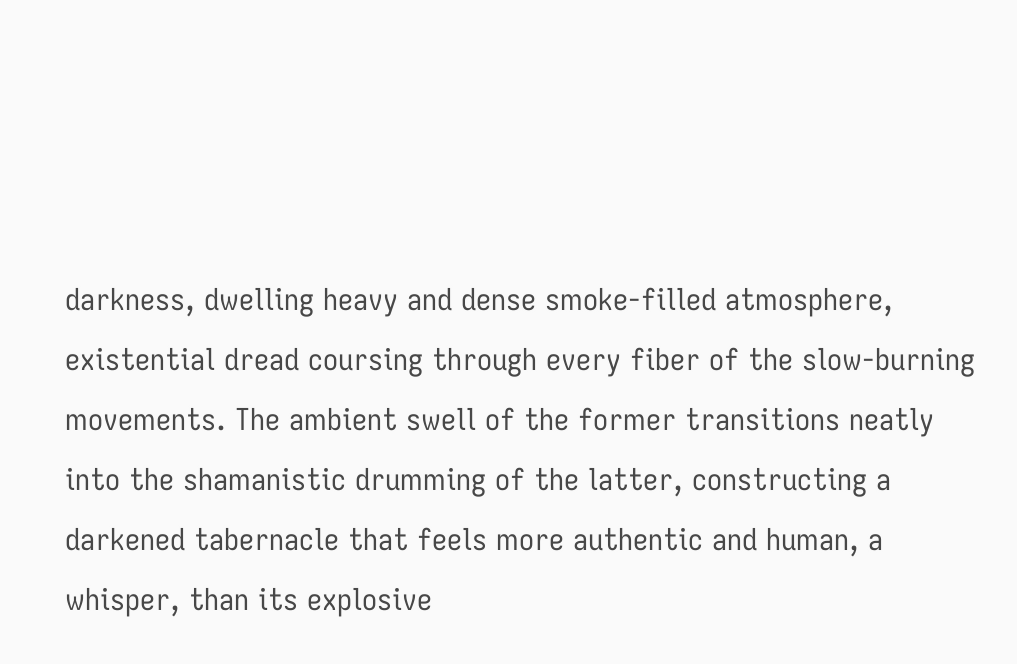darkness, dwelling heavy and dense smoke-filled atmosphere, existential dread coursing through every fiber of the slow-burning movements. The ambient swell of the former transitions neatly into the shamanistic drumming of the latter, constructing a darkened tabernacle that feels more authentic and human, a whisper, than its explosive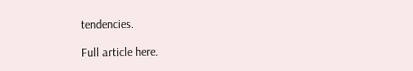tendencies.

Full article here.